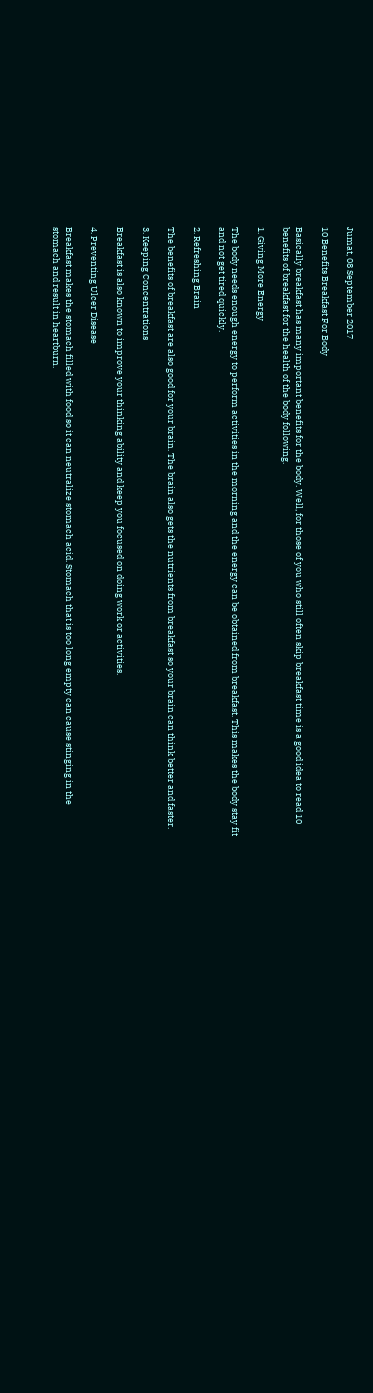Jumat, 08 September 2017

10 Benefits Breakfast For Body

Basically breakfast has many important benefits for the body. Well, for those of you who still often skip breakfast time is a good idea to read 10 benefits of breakfast for the health of the body following.

1. Giving More Energy

The body needs enough energy to perform activities in the morning and the energy can be obtained from breakfast. This makes the body stay fit and not get tired quickly.

2. Refreshing Brain

The benefits of breakfast are also good for your brain. The brain also gets the nutrients from breakfast so your brain can think better and faster.

3. Keeping Concentrations

Breakfast is also known to improve your thinking ability and keep you focused on doing work or activities.

4. Preventing Ulcer Disease

Breakfast makes the stomach filled with food so it can neutralize stomach acid. Stomach that is too long empty can cause stinging in the stomach and result in heartburn.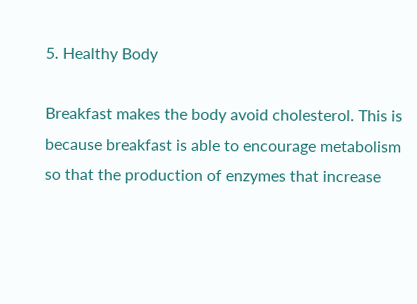5. Healthy Body

Breakfast makes the body avoid cholesterol. This is because breakfast is able to encourage metabolism so that the production of enzymes that increase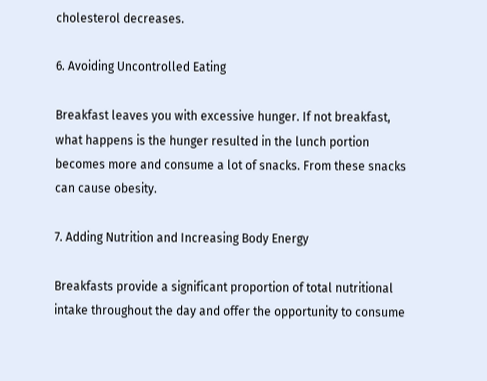cholesterol decreases.

6. Avoiding Uncontrolled Eating

Breakfast leaves you with excessive hunger. If not breakfast, what happens is the hunger resulted in the lunch portion becomes more and consume a lot of snacks. From these snacks can cause obesity.

7. Adding Nutrition and Increasing Body Energy

Breakfasts provide a significant proportion of total nutritional intake throughout the day and offer the opportunity to consume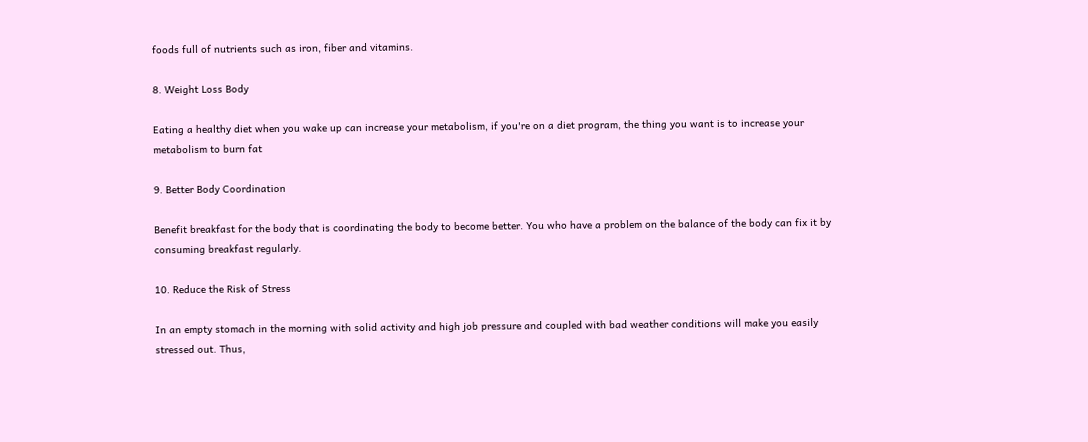foods full of nutrients such as iron, fiber and vitamins.

8. Weight Loss Body

Eating a healthy diet when you wake up can increase your metabolism, if you're on a diet program, the thing you want is to increase your metabolism to burn fat

9. Better Body Coordination

Benefit breakfast for the body that is coordinating the body to become better. You who have a problem on the balance of the body can fix it by consuming breakfast regularly.

10. Reduce the Risk of Stress

In an empty stomach in the morning with solid activity and high job pressure and coupled with bad weather conditions will make you easily stressed out. Thus,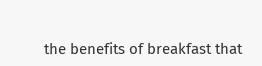the benefits of breakfast that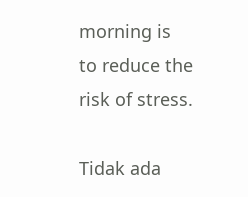morning is
to reduce the risk of stress.

Tidak ada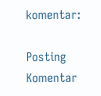komentar:

Posting Komentar